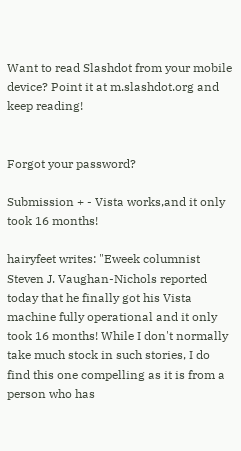Want to read Slashdot from your mobile device? Point it at m.slashdot.org and keep reading!


Forgot your password?

Submission + - Vista works,and it only took 16 months!

hairyfeet writes: "Eweek columnist Steven J. Vaughan-Nichols reported today that he finally got his Vista machine fully operational and it only took 16 months! While I don't normally take much stock in such stories, I do find this one compelling as it is from a person who has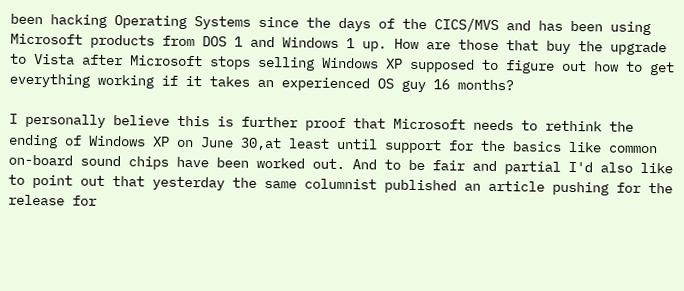been hacking Operating Systems since the days of the CICS/MVS and has been using Microsoft products from DOS 1 and Windows 1 up. How are those that buy the upgrade to Vista after Microsoft stops selling Windows XP supposed to figure out how to get everything working if it takes an experienced OS guy 16 months?

I personally believe this is further proof that Microsoft needs to rethink the ending of Windows XP on June 30,at least until support for the basics like common on-board sound chips have been worked out. And to be fair and partial I'd also like to point out that yesterday the same columnist published an article pushing for the release for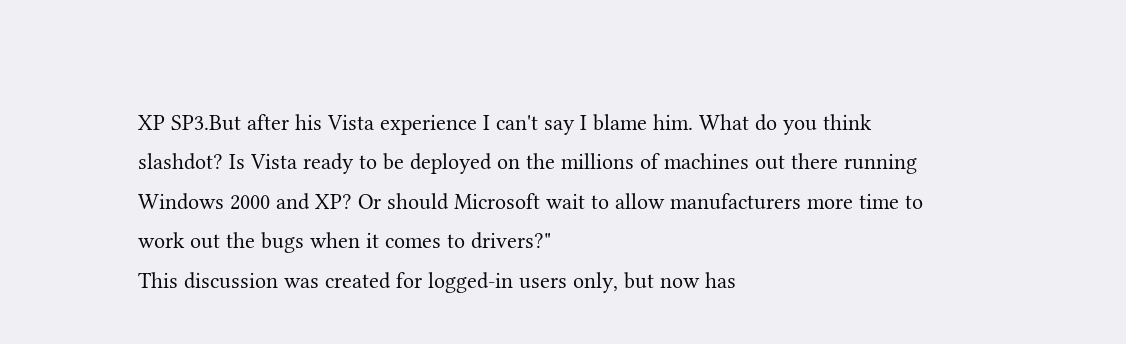XP SP3.But after his Vista experience I can't say I blame him. What do you think slashdot? Is Vista ready to be deployed on the millions of machines out there running Windows 2000 and XP? Or should Microsoft wait to allow manufacturers more time to work out the bugs when it comes to drivers?"
This discussion was created for logged-in users only, but now has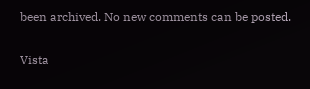been archived. No new comments can be posted.

Vista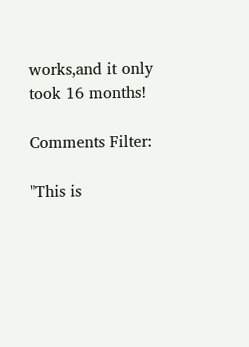works,and it only took 16 months!

Comments Filter:

"This is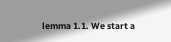lemma 1.1. We start a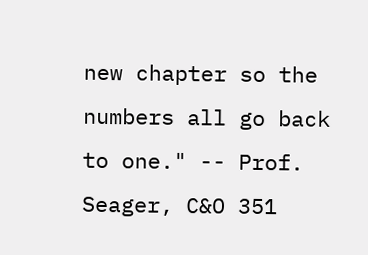new chapter so the numbers all go back to one." -- Prof. Seager, C&O 351